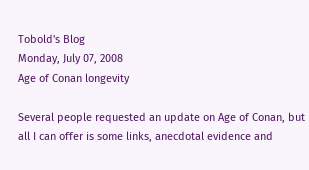Tobold's Blog
Monday, July 07, 2008
Age of Conan longevity

Several people requested an update on Age of Conan, but all I can offer is some links, anecdotal evidence and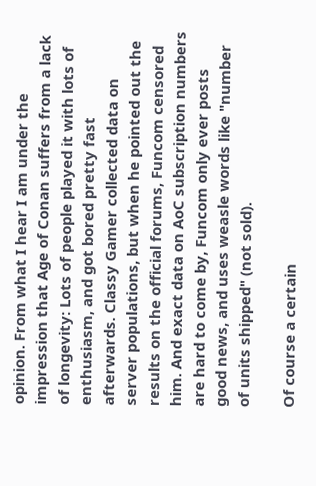opinion. From what I hear I am under the impression that Age of Conan suffers from a lack of longevity: Lots of people played it with lots of enthusiasm, and got bored pretty fast afterwards. Classy Gamer collected data on server populations, but when he pointed out the results on the official forums, Funcom censored him. And exact data on AoC subscription numbers are hard to come by, Funcom only ever posts good news, and uses weasle words like "number of units shipped" (not sold).

Of course a certain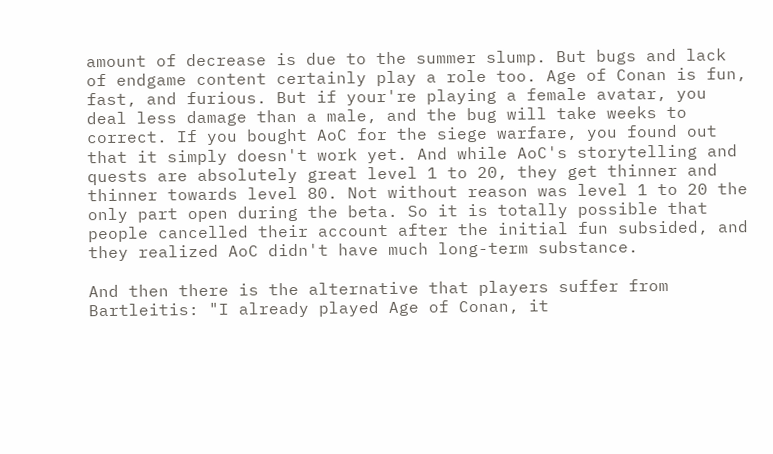amount of decrease is due to the summer slump. But bugs and lack of endgame content certainly play a role too. Age of Conan is fun, fast, and furious. But if your're playing a female avatar, you deal less damage than a male, and the bug will take weeks to correct. If you bought AoC for the siege warfare, you found out that it simply doesn't work yet. And while AoC's storytelling and quests are absolutely great level 1 to 20, they get thinner and thinner towards level 80. Not without reason was level 1 to 20 the only part open during the beta. So it is totally possible that people cancelled their account after the initial fun subsided, and they realized AoC didn't have much long-term substance.

And then there is the alternative that players suffer from Bartleitis: "I already played Age of Conan, it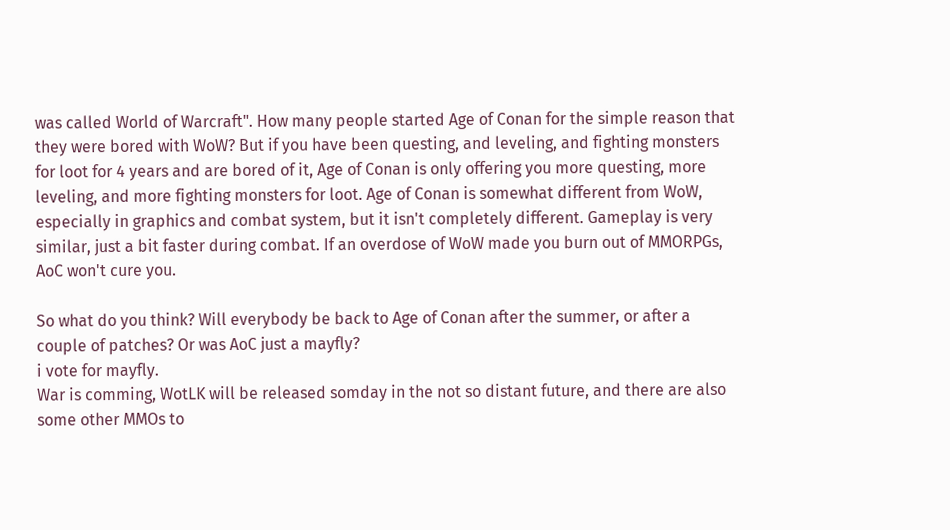was called World of Warcraft". How many people started Age of Conan for the simple reason that they were bored with WoW? But if you have been questing, and leveling, and fighting monsters for loot for 4 years and are bored of it, Age of Conan is only offering you more questing, more leveling, and more fighting monsters for loot. Age of Conan is somewhat different from WoW, especially in graphics and combat system, but it isn't completely different. Gameplay is very similar, just a bit faster during combat. If an overdose of WoW made you burn out of MMORPGs, AoC won't cure you.

So what do you think? Will everybody be back to Age of Conan after the summer, or after a couple of patches? Or was AoC just a mayfly?
i vote for mayfly.
War is comming, WotLK will be released somday in the not so distant future, and there are also some other MMOs to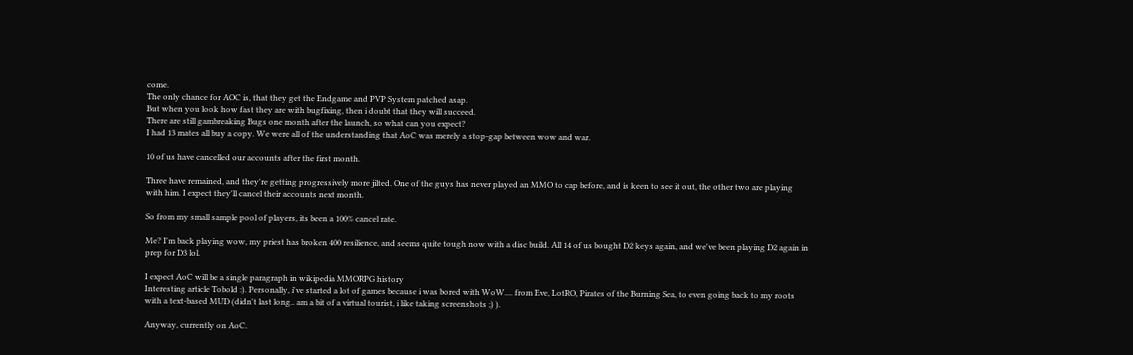come.
The only chance for AOC is, that they get the Endgame and PVP System patched asap.
But when you look how fast they are with bugfixing, then i doubt that they will succeed.
There are still gambreaking Bugs one month after the launch, so what can you expect?
I had 13 mates all buy a copy. We were all of the understanding that AoC was merely a stop-gap between wow and war.

10 of us have cancelled our accounts after the first month.

Three have remained, and they're getting progressively more jilted. One of the guys has never played an MMO to cap before, and is keen to see it out, the other two are playing with him. I expect they'll cancel their accounts next month.

So from my small sample pool of players, its been a 100% cancel rate.

Me? I'm back playing wow, my priest has broken 400 resilience, and seems quite tough now with a disc build. All 14 of us bought D2 keys again, and we've been playing D2 again in prep for D3 lol.

I expect AoC will be a single paragraph in wikipedia MMORPG history
Interesting article Tobold :). Personally, i've started a lot of games because i was bored with WoW.... from Eve, LotRO, Pirates of the Burning Sea, to even going back to my roots with a text-based MUD (didn't last long.. am a bit of a virtual tourist, i like taking screenshots ;) ).

Anyway, currently on AoC.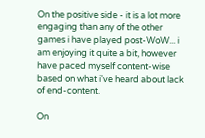On the positive side - it is a lot more engaging than any of the other games i have played post-WoW... i am enjoying it quite a bit, however have paced myself content-wise based on what i've heard about lack of end-content.

On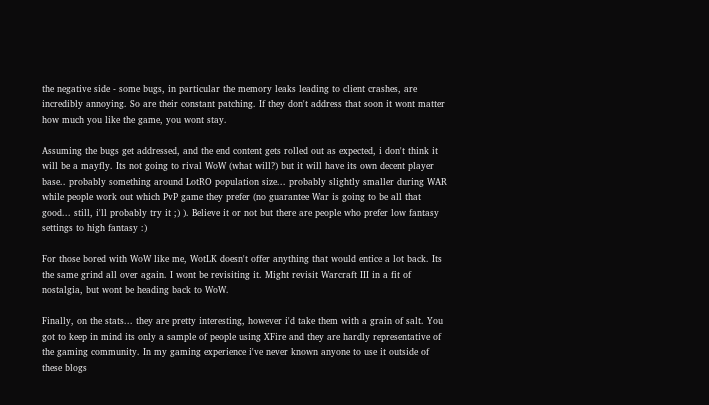the negative side - some bugs, in particular the memory leaks leading to client crashes, are incredibly annoying. So are their constant patching. If they don't address that soon it wont matter how much you like the game, you wont stay.

Assuming the bugs get addressed, and the end content gets rolled out as expected, i don't think it will be a mayfly. Its not going to rival WoW (what will?) but it will have its own decent player base.. probably something around LotRO population size... probably slightly smaller during WAR while people work out which PvP game they prefer (no guarantee War is going to be all that good... still, i'll probably try it ;) ). Believe it or not but there are people who prefer low fantasy settings to high fantasy :)

For those bored with WoW like me, WotLK doesn't offer anything that would entice a lot back. Its the same grind all over again. I wont be revisiting it. Might revisit Warcraft III in a fit of nostalgia, but wont be heading back to WoW.

Finally, on the stats... they are pretty interesting, however i'd take them with a grain of salt. You got to keep in mind its only a sample of people using XFire and they are hardly representative of the gaming community. In my gaming experience i've never known anyone to use it outside of these blogs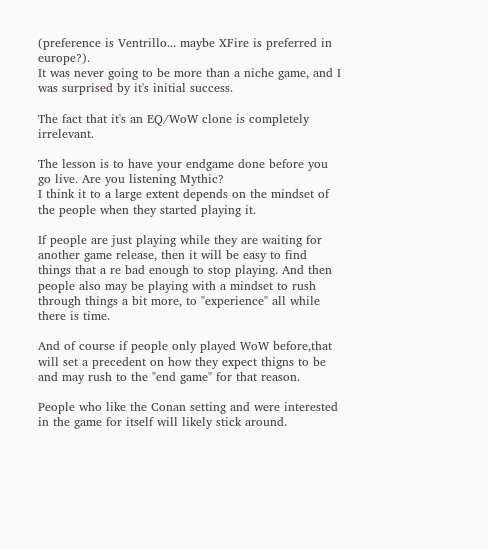(preference is Ventrillo... maybe XFire is preferred in europe?).
It was never going to be more than a niche game, and I was surprised by it's initial success.

The fact that it's an EQ/WoW clone is completely irrelevant.

The lesson is to have your endgame done before you go live. Are you listening Mythic?
I think it to a large extent depends on the mindset of the people when they started playing it.

If people are just playing while they are waiting for another game release, then it will be easy to find things that a re bad enough to stop playing. And then people also may be playing with a mindset to rush through things a bit more, to "experience" all while there is time.

And of course if people only played WoW before,that will set a precedent on how they expect thigns to be and may rush to the "end game" for that reason.

People who like the Conan setting and were interested in the game for itself will likely stick around.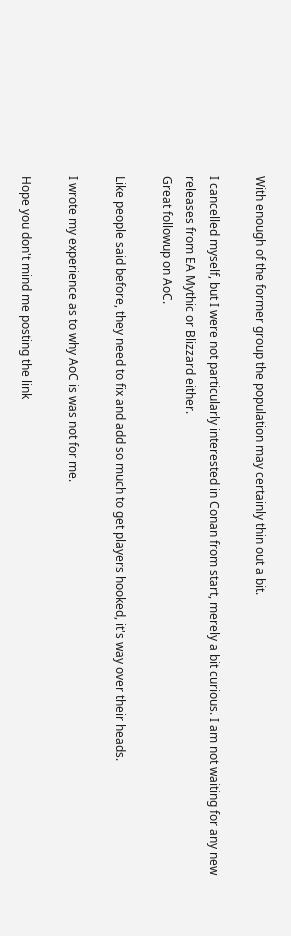With enough of the former group the population may certainly thin out a bit.

I cancelled myself, but I were not particularly interested in Conan from start, merely a bit curious. I am not waiting for any new releases from EA Mythic or Blizzard either.
Great followup on AoC.

Like people said before, they need to fix and add so much to get players hooked, it's way over their heads.

I wrote my experience as to why AoC is was not for me.

Hope you don't mind me posting the link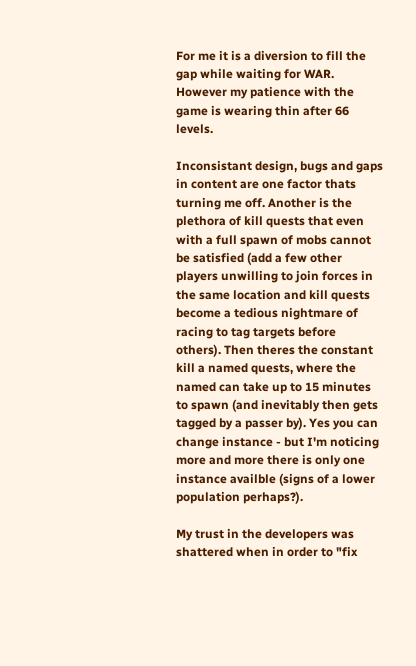For me it is a diversion to fill the gap while waiting for WAR. However my patience with the game is wearing thin after 66 levels.

Inconsistant design, bugs and gaps in content are one factor thats turning me off. Another is the plethora of kill quests that even with a full spawn of mobs cannot be satisfied (add a few other players unwilling to join forces in the same location and kill quests become a tedious nightmare of racing to tag targets before others). Then theres the constant kill a named quests, where the named can take up to 15 minutes to spawn (and inevitably then gets tagged by a passer by). Yes you can change instance - but I'm noticing more and more there is only one instance availble (signs of a lower population perhaps?).

My trust in the developers was shattered when in order to "fix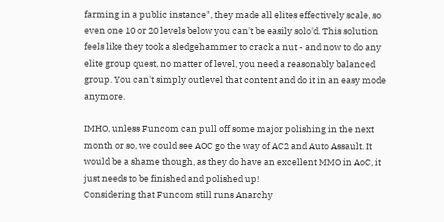farming in a public instance", they made all elites effectively scale, so even one 10 or 20 levels below you can't be easily solo'd. This solution feels like they took a sledgehammer to crack a nut - and now to do any elite group quest, no matter of level, you need a reasonably balanced group. You can't simply outlevel that content and do it in an easy mode anymore.

IMHO, unless Funcom can pull off some major polishing in the next month or so, we could see AOC go the way of AC2 and Auto Assault. It would be a shame though, as they do have an excellent MMO in AoC, it just needs to be finished and polished up!
Considering that Funcom still runs Anarchy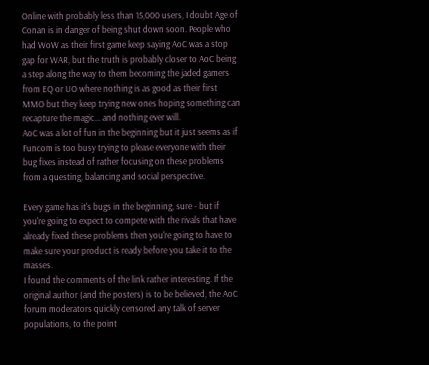Online with probably less than 15,000 users, I doubt Age of Conan is in danger of being shut down soon. People who had WoW as their first game keep saying AoC was a stop gap for WAR, but the truth is probably closer to AoC being a step along the way to them becoming the jaded gamers from EQ or UO where nothing is as good as their first MMO but they keep trying new ones hoping something can recapture the magic... and nothing ever will.
AoC was a lot of fun in the beginning but it just seems as if Funcom is too busy trying to please everyone with their bug fixes instead of rather focusing on these problems from a questing, balancing and social perspective.

Every game has it's bugs in the beginning, sure - but if you're going to expect to compete with the rivals that have already fixed these problems then you're going to have to make sure your product is ready before you take it to the masses.
I found the comments of the link rather interesting. If the original author (and the posters) is to be believed, the AoC forum moderators quickly censored any talk of server populations, to the point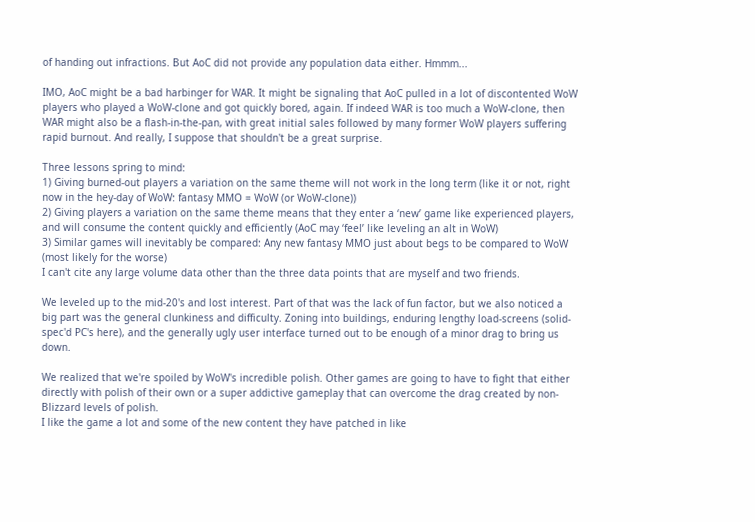of handing out infractions. But AoC did not provide any population data either. Hmmm...

IMO, AoC might be a bad harbinger for WAR. It might be signaling that AoC pulled in a lot of discontented WoW players who played a WoW-clone and got quickly bored, again. If indeed WAR is too much a WoW-clone, then WAR might also be a flash-in-the-pan, with great initial sales followed by many former WoW players suffering rapid burnout. And really, I suppose that shouldn't be a great surprise.

Three lessons spring to mind:
1) Giving burned-out players a variation on the same theme will not work in the long term (like it or not, right now in the hey-day of WoW: fantasy MMO = WoW (or WoW-clone))
2) Giving players a variation on the same theme means that they enter a ‘new’ game like experienced players, and will consume the content quickly and efficiently (AoC may ‘feel’ like leveling an alt in WoW)
3) Similar games will inevitably be compared: Any new fantasy MMO just about begs to be compared to WoW (most likely for the worse)
I can't cite any large volume data other than the three data points that are myself and two friends.

We leveled up to the mid-20's and lost interest. Part of that was the lack of fun factor, but we also noticed a big part was the general clunkiness and difficulty. Zoning into buildings, enduring lengthy load-screens (solid-spec'd PC's here), and the generally ugly user interface turned out to be enough of a minor drag to bring us down.

We realized that we're spoiled by WoW's incredible polish. Other games are going to have to fight that either directly with polish of their own or a super addictive gameplay that can overcome the drag created by non-Blizzard levels of polish.
I like the game a lot and some of the new content they have patched in like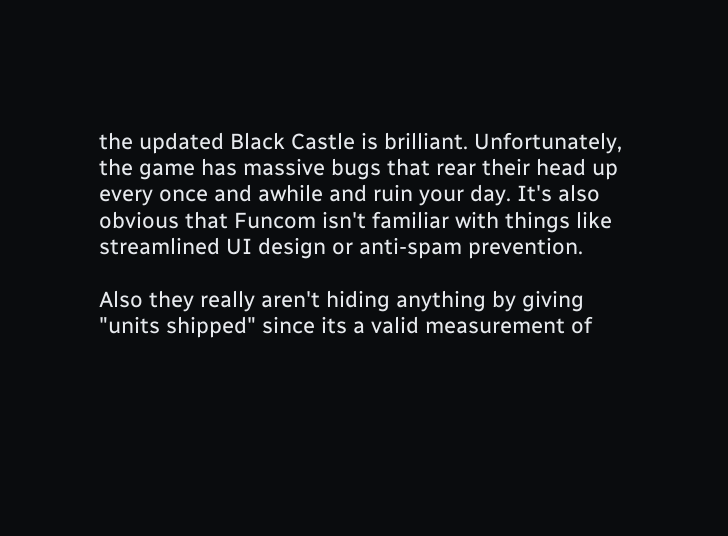the updated Black Castle is brilliant. Unfortunately, the game has massive bugs that rear their head up every once and awhile and ruin your day. It's also obvious that Funcom isn't familiar with things like streamlined UI design or anti-spam prevention.

Also they really aren't hiding anything by giving "units shipped" since its a valid measurement of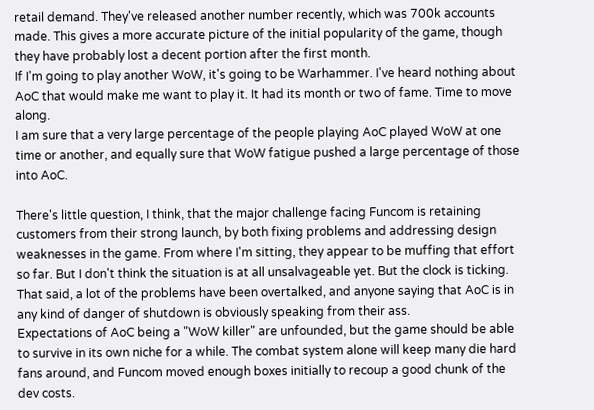retail demand. They've released another number recently, which was 700k accounts made. This gives a more accurate picture of the initial popularity of the game, though they have probably lost a decent portion after the first month.
If I'm going to play another WoW, it's going to be Warhammer. I've heard nothing about AoC that would make me want to play it. It had its month or two of fame. Time to move along.
I am sure that a very large percentage of the people playing AoC played WoW at one time or another, and equally sure that WoW fatigue pushed a large percentage of those into AoC.

There's little question, I think, that the major challenge facing Funcom is retaining customers from their strong launch, by both fixing problems and addressing design weaknesses in the game. From where I'm sitting, they appear to be muffing that effort so far. But I don't think the situation is at all unsalvageable yet. But the clock is ticking. That said, a lot of the problems have been overtalked, and anyone saying that AoC is in any kind of danger of shutdown is obviously speaking from their ass.
Expectations of AoC being a "WoW killer" are unfounded, but the game should be able to survive in its own niche for a while. The combat system alone will keep many die hard fans around, and Funcom moved enough boxes initially to recoup a good chunk of the dev costs.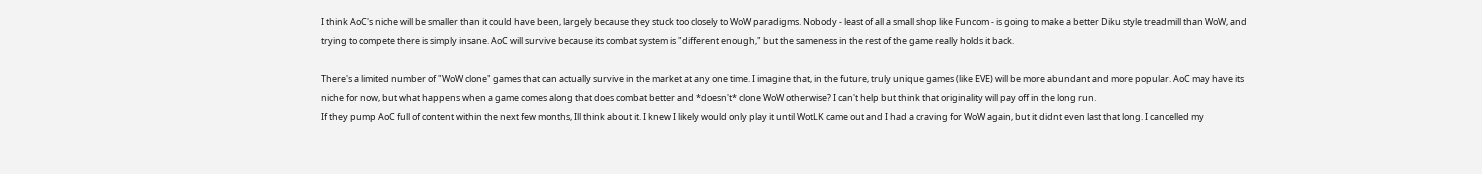I think AoC's niche will be smaller than it could have been, largely because they stuck too closely to WoW paradigms. Nobody - least of all a small shop like Funcom - is going to make a better Diku style treadmill than WoW, and trying to compete there is simply insane. AoC will survive because its combat system is "different enough," but the sameness in the rest of the game really holds it back.

There's a limited number of "WoW clone" games that can actually survive in the market at any one time. I imagine that, in the future, truly unique games (like EVE) will be more abundant and more popular. AoC may have its niche for now, but what happens when a game comes along that does combat better and *doesn't* clone WoW otherwise? I can't help but think that originality will pay off in the long run.
If they pump AoC full of content within the next few months, Ill think about it. I knew I likely would only play it until WotLK came out and I had a craving for WoW again, but it didnt even last that long. I cancelled my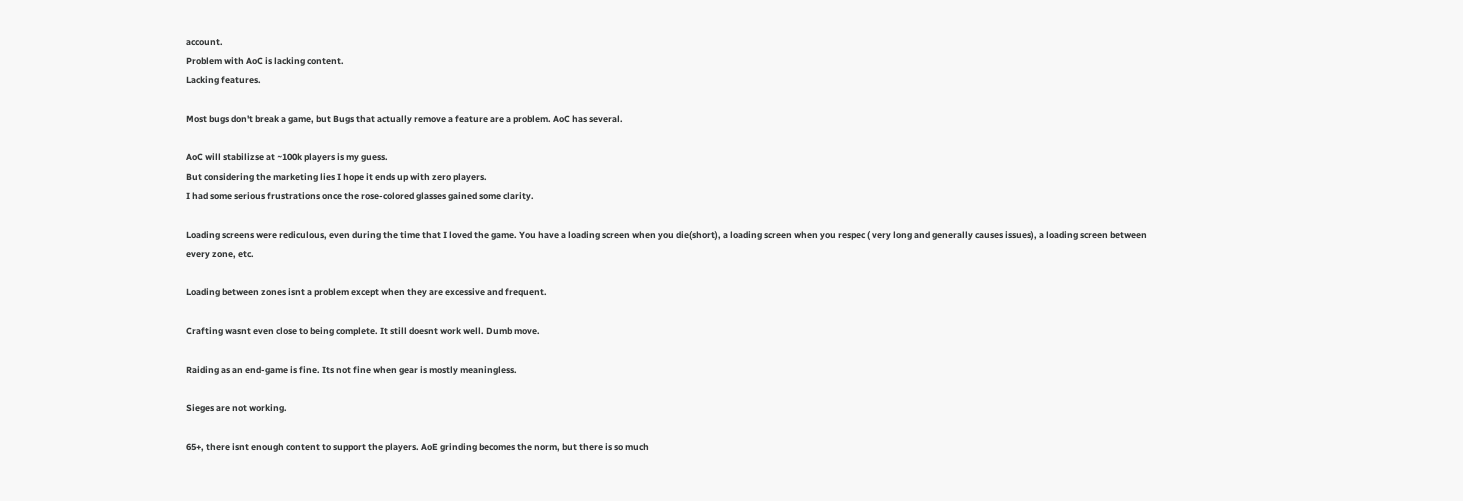account.
Problem with AoC is lacking content.
Lacking features.

Most bugs don't break a game, but Bugs that actually remove a feature are a problem. AoC has several.

AoC will stabilizse at ~100k players is my guess.
But considering the marketing lies I hope it ends up with zero players.
I had some serious frustrations once the rose-colored glasses gained some clarity.

Loading screens were rediculous, even during the time that I loved the game. You have a loading screen when you die(short), a loading screen when you respec ( very long and generally causes issues), a loading screen between every zone, etc.

Loading between zones isnt a problem except when they are excessive and frequent.

Crafting wasnt even close to being complete. It still doesnt work well. Dumb move.

Raiding as an end-game is fine. Its not fine when gear is mostly meaningless.

Sieges are not working.

65+, there isnt enough content to support the players. AoE grinding becomes the norm, but there is so much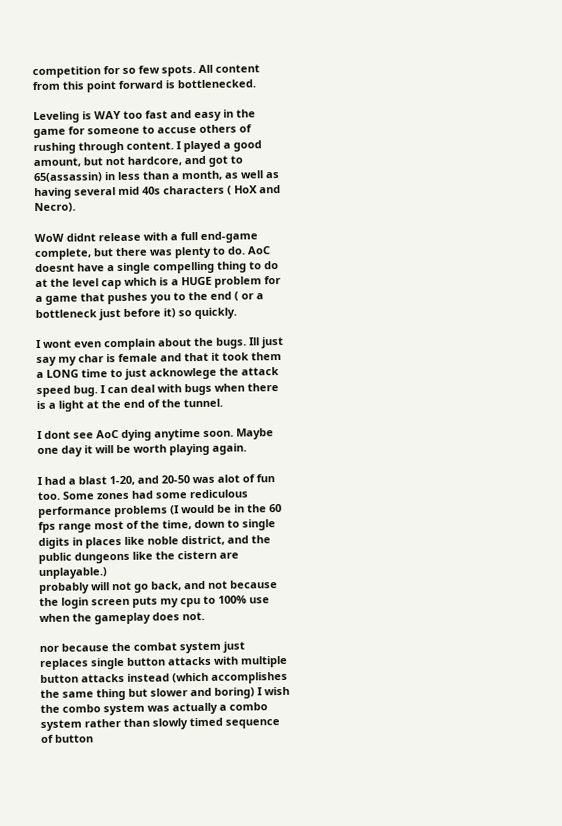competition for so few spots. All content from this point forward is bottlenecked.

Leveling is WAY too fast and easy in the game for someone to accuse others of rushing through content. I played a good amount, but not hardcore, and got to 65(assassin) in less than a month, as well as having several mid 40s characters ( HoX and Necro).

WoW didnt release with a full end-game complete, but there was plenty to do. AoC doesnt have a single compelling thing to do at the level cap which is a HUGE problem for a game that pushes you to the end ( or a bottleneck just before it) so quickly.

I wont even complain about the bugs. Ill just say my char is female and that it took them a LONG time to just acknowlege the attack speed bug. I can deal with bugs when there is a light at the end of the tunnel.

I dont see AoC dying anytime soon. Maybe one day it will be worth playing again.

I had a blast 1-20, and 20-50 was alot of fun too. Some zones had some rediculous performance problems (I would be in the 60 fps range most of the time, down to single digits in places like noble district, and the public dungeons like the cistern are unplayable.)
probably will not go back, and not because the login screen puts my cpu to 100% use when the gameplay does not.

nor because the combat system just replaces single button attacks with multiple button attacks instead (which accomplishes the same thing but slower and boring) I wish the combo system was actually a combo system rather than slowly timed sequence of button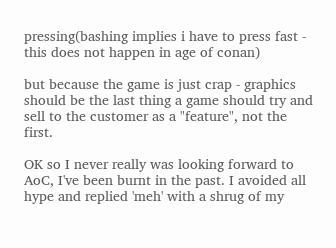pressing(bashing implies i have to press fast - this does not happen in age of conan)

but because the game is just crap - graphics should be the last thing a game should try and sell to the customer as a "feature", not the first.

OK so I never really was looking forward to AoC, I've been burnt in the past. I avoided all hype and replied 'meh' with a shrug of my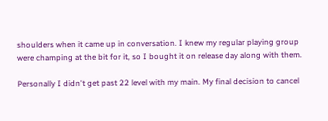shoulders when it came up in conversation. I knew my regular playing group were champing at the bit for it, so I bought it on release day along with them.

Personally I didn't get past 22 level with my main. My final decision to cancel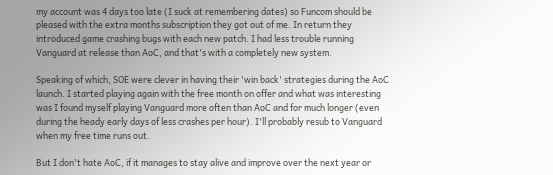my account was 4 days too late (I suck at remembering dates) so Funcom should be pleased with the extra months subscription they got out of me. In return they introduced game crashing bugs with each new patch. I had less trouble running Vanguard at release than AoC, and that's with a completely new system.

Speaking of which, SOE were clever in having their 'win back' strategies during the AoC launch. I started playing again with the free month on offer and what was interesting was I found myself playing Vanguard more often than AoC and for much longer (even during the heady early days of less crashes per hour). I'll probably resub to Vanguard when my free time runs out.

But I don't hate AoC, if it manages to stay alive and improve over the next year or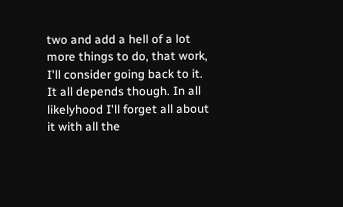two and add a hell of a lot more things to do, that work, I'll consider going back to it. It all depends though. In all likelyhood I'll forget all about it with all the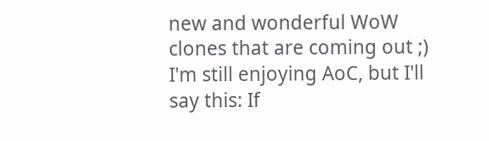new and wonderful WoW clones that are coming out ;)
I'm still enjoying AoC, but I'll say this: If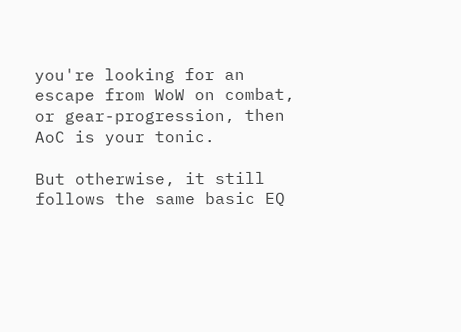you're looking for an escape from WoW on combat, or gear-progression, then AoC is your tonic.

But otherwise, it still follows the same basic EQ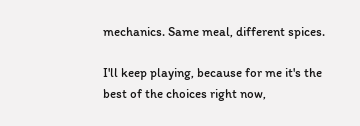mechanics. Same meal, different spices.

I'll keep playing, because for me it's the best of the choices right now,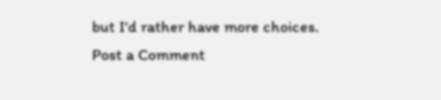but I'd rather have more choices.
Post a Comment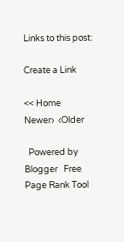Links to this post:

Create a Link

<< Home
Newer›  ‹Older

  Powered by Blogger   Free Page Rank Tool